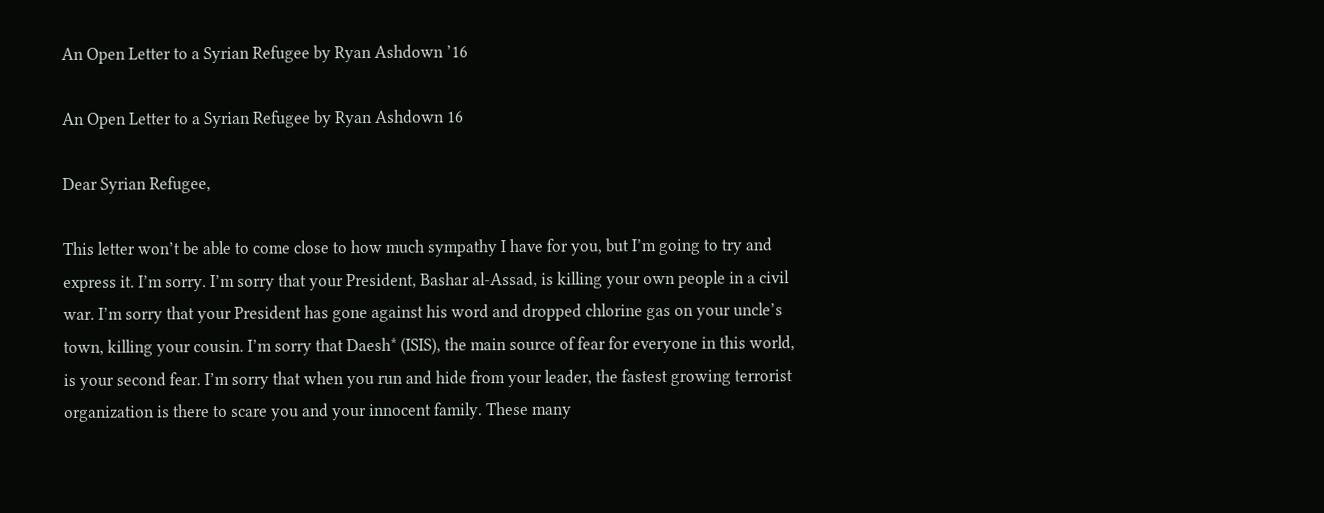An Open Letter to a Syrian Refugee by Ryan Ashdown ’16

An Open Letter to a Syrian Refugee by Ryan Ashdown 16

Dear Syrian Refugee,

This letter won’t be able to come close to how much sympathy I have for you, but I’m going to try and express it. I’m sorry. I’m sorry that your President, Bashar al-Assad, is killing your own people in a civil war. I’m sorry that your President has gone against his word and dropped chlorine gas on your uncle’s town, killing your cousin. I’m sorry that Daesh* (ISIS), the main source of fear for everyone in this world, is your second fear. I’m sorry that when you run and hide from your leader, the fastest growing terrorist organization is there to scare you and your innocent family. These many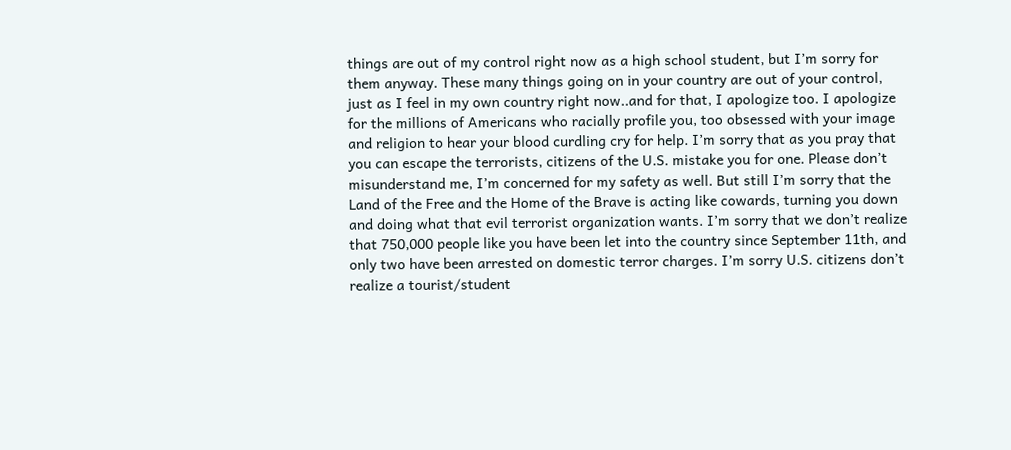things are out of my control right now as a high school student, but I’m sorry for them anyway. These many things going on in your country are out of your control, just as I feel in my own country right now..and for that, I apologize too. I apologize for the millions of Americans who racially profile you, too obsessed with your image and religion to hear your blood curdling cry for help. I’m sorry that as you pray that you can escape the terrorists, citizens of the U.S. mistake you for one. Please don’t misunderstand me, I’m concerned for my safety as well. But still I’m sorry that the Land of the Free and the Home of the Brave is acting like cowards, turning you down and doing what that evil terrorist organization wants. I’m sorry that we don’t realize that 750,000 people like you have been let into the country since September 11th, and only two have been arrested on domestic terror charges. I’m sorry U.S. citizens don’t realize a tourist/student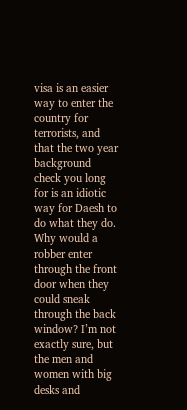visa is an easier way to enter the country for terrorists, and that the two year background check you long for is an idiotic way for Daesh to do what they do. Why would a robber enter through the front door when they could sneak through the back window? I’m not exactly sure, but the men and women with big desks and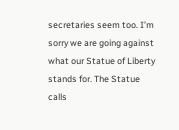secretaries seem too. I’m sorry we are going against what our Statue of Liberty stands for. The Statue calls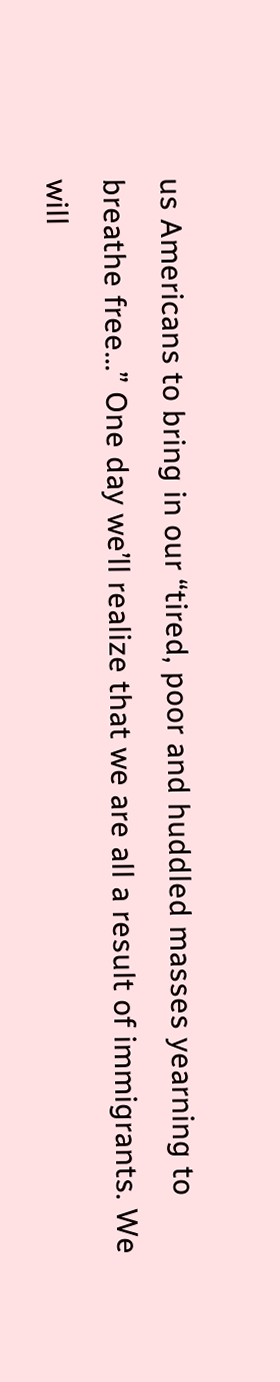us Americans to bring in our “tired, poor and huddled masses yearning to breathe free…” One day we’ll realize that we are all a result of immigrants. We will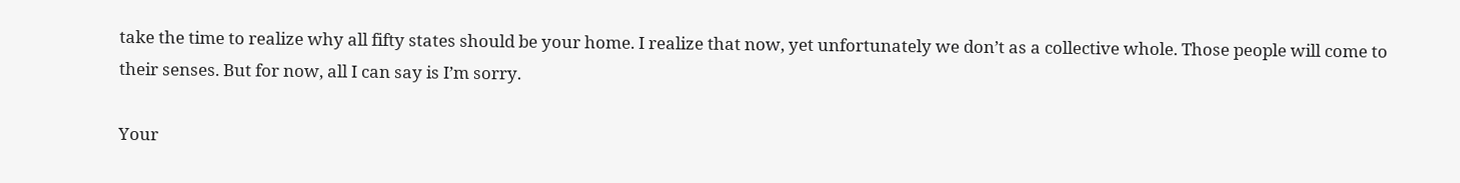take the time to realize why all fifty states should be your home. I realize that now, yet unfortunately we don’t as a collective whole. Those people will come to their senses. But for now, all I can say is I’m sorry.

Your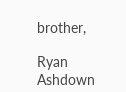brother,

Ryan Ashdown